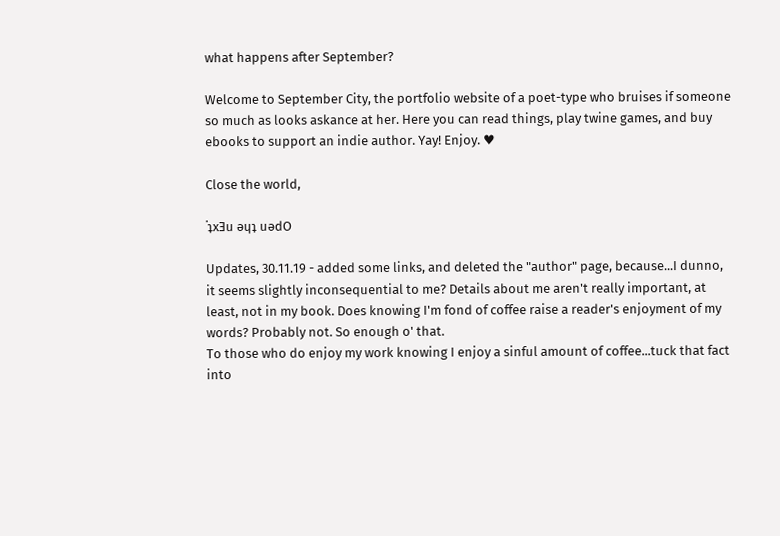what happens after September?

Welcome to September City, the portfolio website of a poet-type who bruises if someone so much as looks askance at her. Here you can read things, play twine games, and buy ebooks to support an indie author. Yay! Enjoy. ♥

Close the world,

˙ʇxƎu ǝɥʇ uǝdO

Updates, 30.11.19 - added some links, and deleted the "author" page, because...I dunno, it seems slightly inconsequential to me? Details about me aren't really important, at least, not in my book. Does knowing I'm fond of coffee raise a reader's enjoyment of my words? Probably not. So enough o' that.
To those who do enjoy my work knowing I enjoy a sinful amount of coffee...tuck that fact into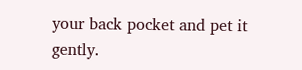your back pocket and pet it gently.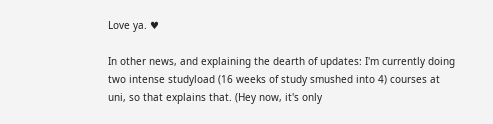Love ya. ♥

In other news, and explaining the dearth of updates: I'm currently doing two intense studyload (16 weeks of study smushed into 4) courses at uni, so that explains that. (Hey now, it's only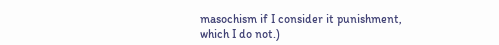masochism if I consider it punishment, which I do not.)